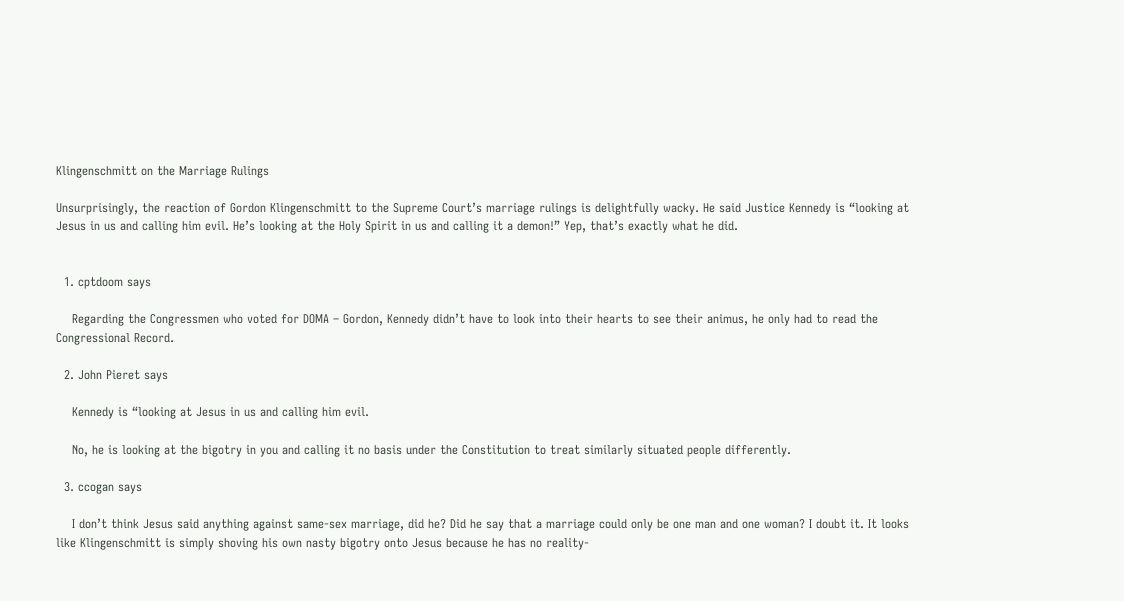Klingenschmitt on the Marriage Rulings

Unsurprisingly, the reaction of Gordon Klingenschmitt to the Supreme Court’s marriage rulings is delightfully wacky. He said Justice Kennedy is “looking at Jesus in us and calling him evil. He’s looking at the Holy Spirit in us and calling it a demon!” Yep, that’s exactly what he did.


  1. cptdoom says

    Regarding the Congressmen who voted for DOMA – Gordon, Kennedy didn’t have to look into their hearts to see their animus, he only had to read the Congressional Record.

  2. John Pieret says

    Kennedy is “looking at Jesus in us and calling him evil.

    No, he is looking at the bigotry in you and calling it no basis under the Constitution to treat similarly situated people differently.

  3. ccogan says

    I don’t think Jesus said anything against same-sex marriage, did he? Did he say that a marriage could only be one man and one woman? I doubt it. It looks like Klingenschmitt is simply shoving his own nasty bigotry onto Jesus because he has no reality-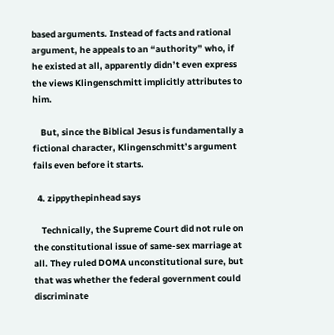based arguments. Instead of facts and rational argument, he appeals to an “authority” who, if he existed at all, apparently didn’t even express the views Klingenschmitt implicitly attributes to him.

    But, since the Biblical Jesus is fundamentally a fictional character, Klingenschmitt’s argument fails even before it starts.

  4. zippythepinhead says

    Technically, the Supreme Court did not rule on the constitutional issue of same-sex marriage at all. They ruled DOMA unconstitutional sure, but that was whether the federal government could discriminate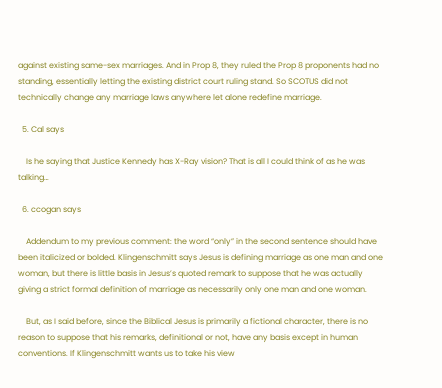against existing same-sex marriages. And in Prop 8, they ruled the Prop 8 proponents had no standing, essentially letting the existing district court ruling stand. So SCOTUS did not technically change any marriage laws anywhere let alone redefine marriage.

  5. Cal says

    Is he saying that Justice Kennedy has X-Ray vision? That is all I could think of as he was talking…

  6. ccogan says

    Addendum to my previous comment: the word “only” in the second sentence should have been italicized or bolded. Klingenschmitt says Jesus is defining marriage as one man and one woman, but there is little basis in Jesus’s quoted remark to suppose that he was actually giving a strict formal definition of marriage as necessarily only one man and one woman.

    But, as I said before, since the Biblical Jesus is primarily a fictional character, there is no reason to suppose that his remarks, definitional or not, have any basis except in human conventions. If Klingenschmitt wants us to take his view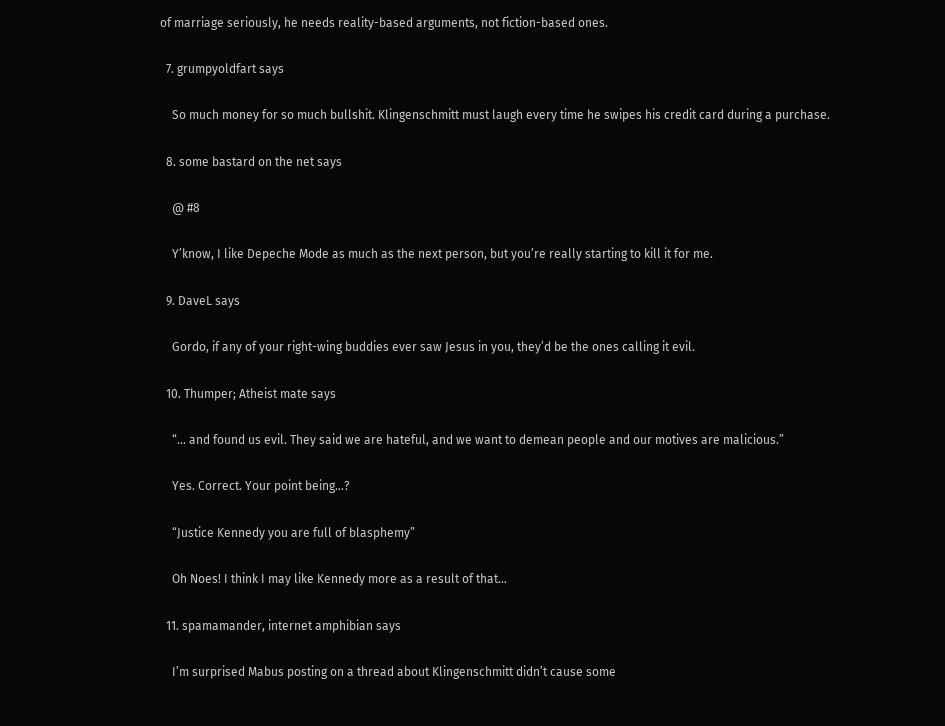of marriage seriously, he needs reality-based arguments, not fiction-based ones.

  7. grumpyoldfart says

    So much money for so much bullshit. Klingenschmitt must laugh every time he swipes his credit card during a purchase.

  8. some bastard on the net says

    @ #8

    Y’know, I like Depeche Mode as much as the next person, but you’re really starting to kill it for me.

  9. DaveL says

    Gordo, if any of your right-wing buddies ever saw Jesus in you, they’d be the ones calling it evil.

  10. Thumper; Atheist mate says

    “… and found us evil. They said we are hateful, and we want to demean people and our motives are malicious.”

    Yes. Correct. Your point being…?

    “Justice Kennedy you are full of blasphemy”

    Oh Noes! I think I may like Kennedy more as a result of that…

  11. spamamander, internet amphibian says

    I’m surprised Mabus posting on a thread about Klingenschmitt didn’t cause some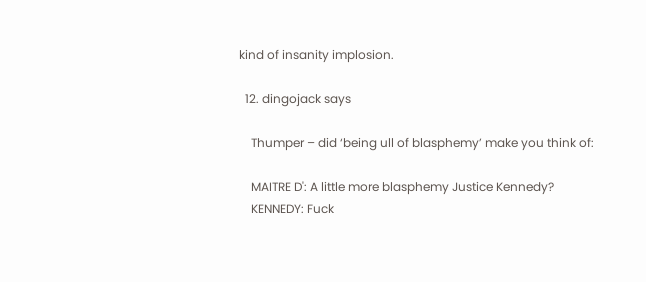kind of insanity implosion.

  12. dingojack says

    Thumper – did ‘being ull of blasphemy’ make you think of:

    MAITRE D': A little more blasphemy Justice Kennedy?
    KENNEDY: Fuck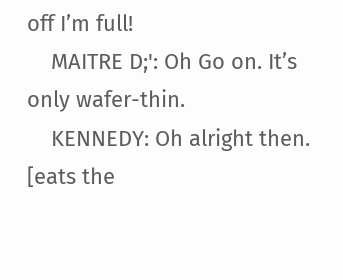off I’m full!
    MAITRE D;': Oh Go on. It’s only wafer-thin.
    KENNEDY: Oh alright then. [eats the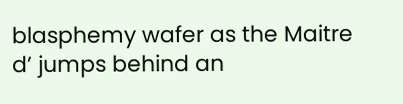blasphemy wafer as the Maitre d’ jumps behind an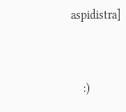aspidistra]


    :)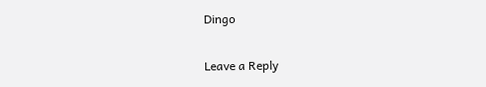Dingo

Leave a Reply